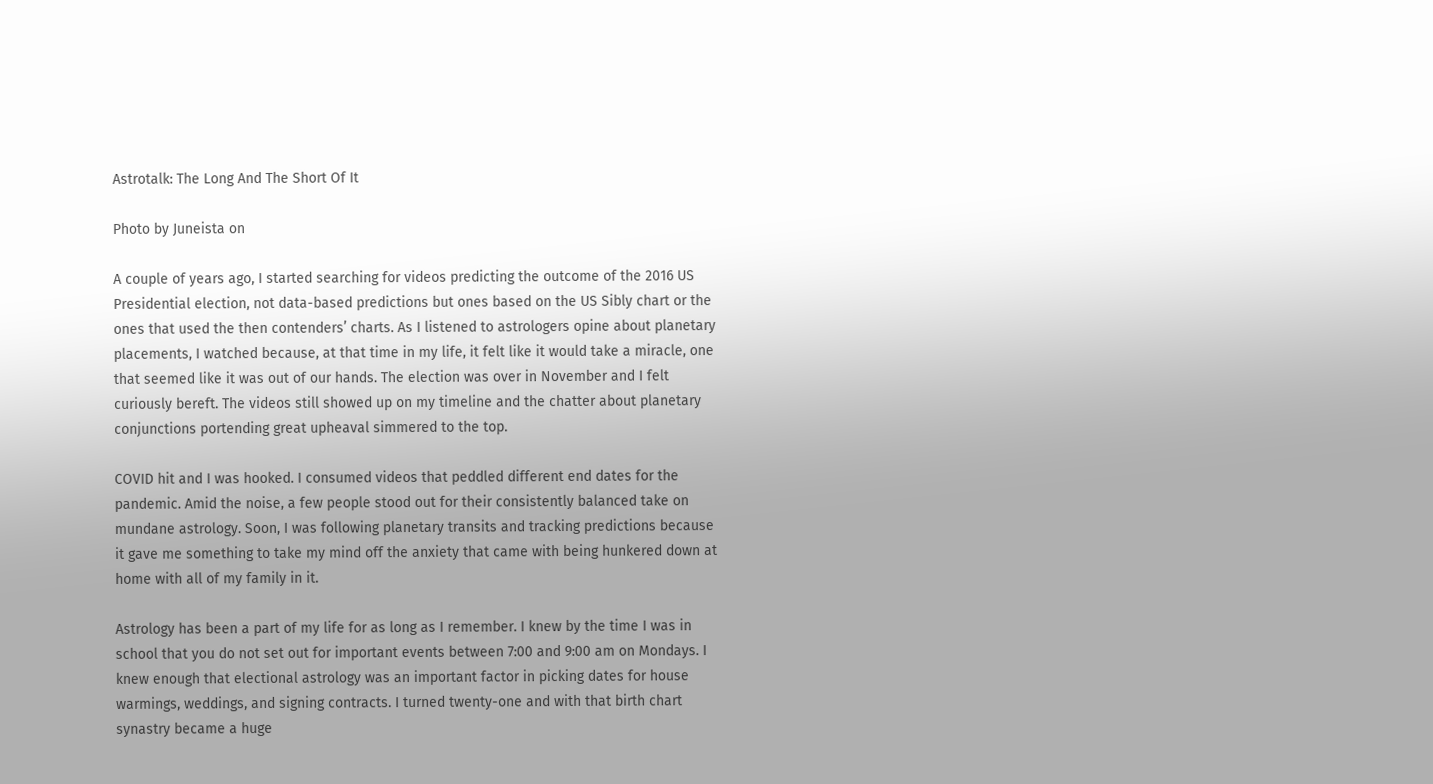Astrotalk: The Long And The Short Of It

Photo by Juneista on

A couple of years ago, I started searching for videos predicting the outcome of the 2016 US Presidential election, not data-based predictions but ones based on the US Sibly chart or the ones that used the then contenders’ charts. As I listened to astrologers opine about planetary placements, I watched because, at that time in my life, it felt like it would take a miracle, one that seemed like it was out of our hands. The election was over in November and I felt curiously bereft. The videos still showed up on my timeline and the chatter about planetary conjunctions portending great upheaval simmered to the top.

COVID hit and I was hooked. I consumed videos that peddled different end dates for the pandemic. Amid the noise, a few people stood out for their consistently balanced take on mundane astrology. Soon, I was following planetary transits and tracking predictions because it gave me something to take my mind off the anxiety that came with being hunkered down at home with all of my family in it.

Astrology has been a part of my life for as long as I remember. I knew by the time I was in school that you do not set out for important events between 7:00 and 9:00 am on Mondays. I knew enough that electional astrology was an important factor in picking dates for house warmings, weddings, and signing contracts. I turned twenty-one and with that birth chart synastry became a huge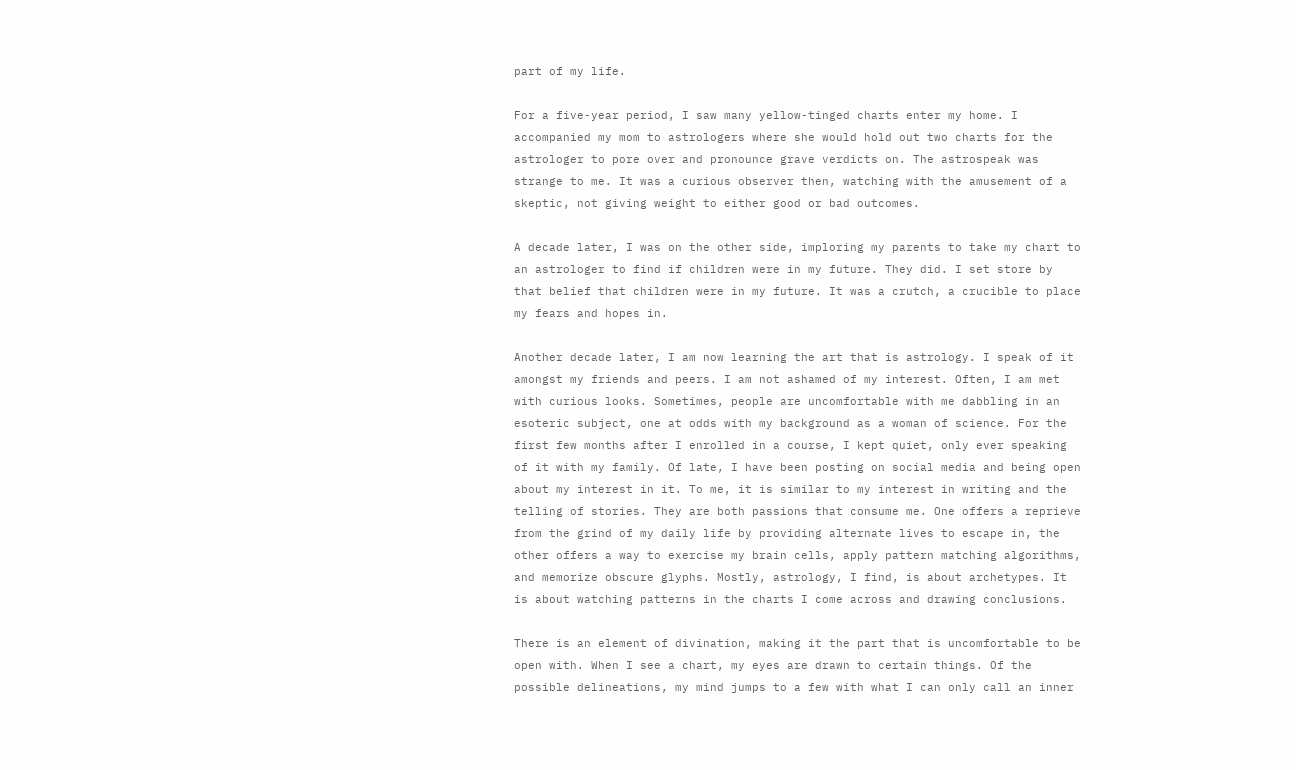part of my life.

For a five-year period, I saw many yellow-tinged charts enter my home. I accompanied my mom to astrologers where she would hold out two charts for the astrologer to pore over and pronounce grave verdicts on. The astrospeak was strange to me. It was a curious observer then, watching with the amusement of a skeptic, not giving weight to either good or bad outcomes.

A decade later, I was on the other side, imploring my parents to take my chart to an astrologer to find if children were in my future. They did. I set store by that belief that children were in my future. It was a crutch, a crucible to place my fears and hopes in.

Another decade later, I am now learning the art that is astrology. I speak of it amongst my friends and peers. I am not ashamed of my interest. Often, I am met with curious looks. Sometimes, people are uncomfortable with me dabbling in an esoteric subject, one at odds with my background as a woman of science. For the first few months after I enrolled in a course, I kept quiet, only ever speaking of it with my family. Of late, I have been posting on social media and being open about my interest in it. To me, it is similar to my interest in writing and the telling of stories. They are both passions that consume me. One offers a reprieve from the grind of my daily life by providing alternate lives to escape in, the other offers a way to exercise my brain cells, apply pattern matching algorithms, and memorize obscure glyphs. Mostly, astrology, I find, is about archetypes. It is about watching patterns in the charts I come across and drawing conclusions.

There is an element of divination, making it the part that is uncomfortable to be open with. When I see a chart, my eyes are drawn to certain things. Of the possible delineations, my mind jumps to a few with what I can only call an inner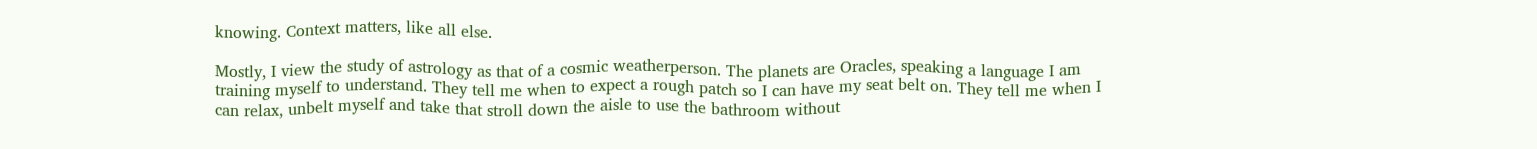knowing. Context matters, like all else.

Mostly, I view the study of astrology as that of a cosmic weatherperson. The planets are Oracles, speaking a language I am training myself to understand. They tell me when to expect a rough patch so I can have my seat belt on. They tell me when I can relax, unbelt myself and take that stroll down the aisle to use the bathroom without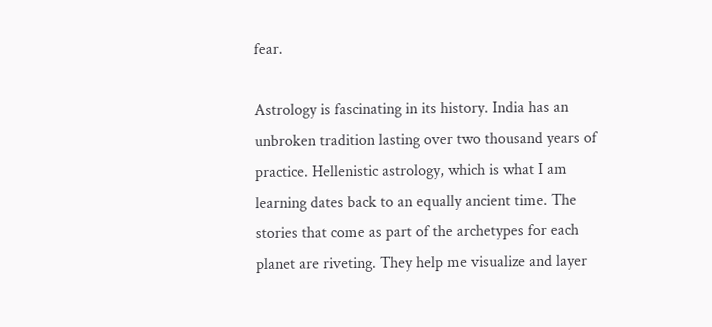fear.

Astrology is fascinating in its history. India has an unbroken tradition lasting over two thousand years of practice. Hellenistic astrology, which is what I am learning dates back to an equally ancient time. The stories that come as part of the archetypes for each planet are riveting. They help me visualize and layer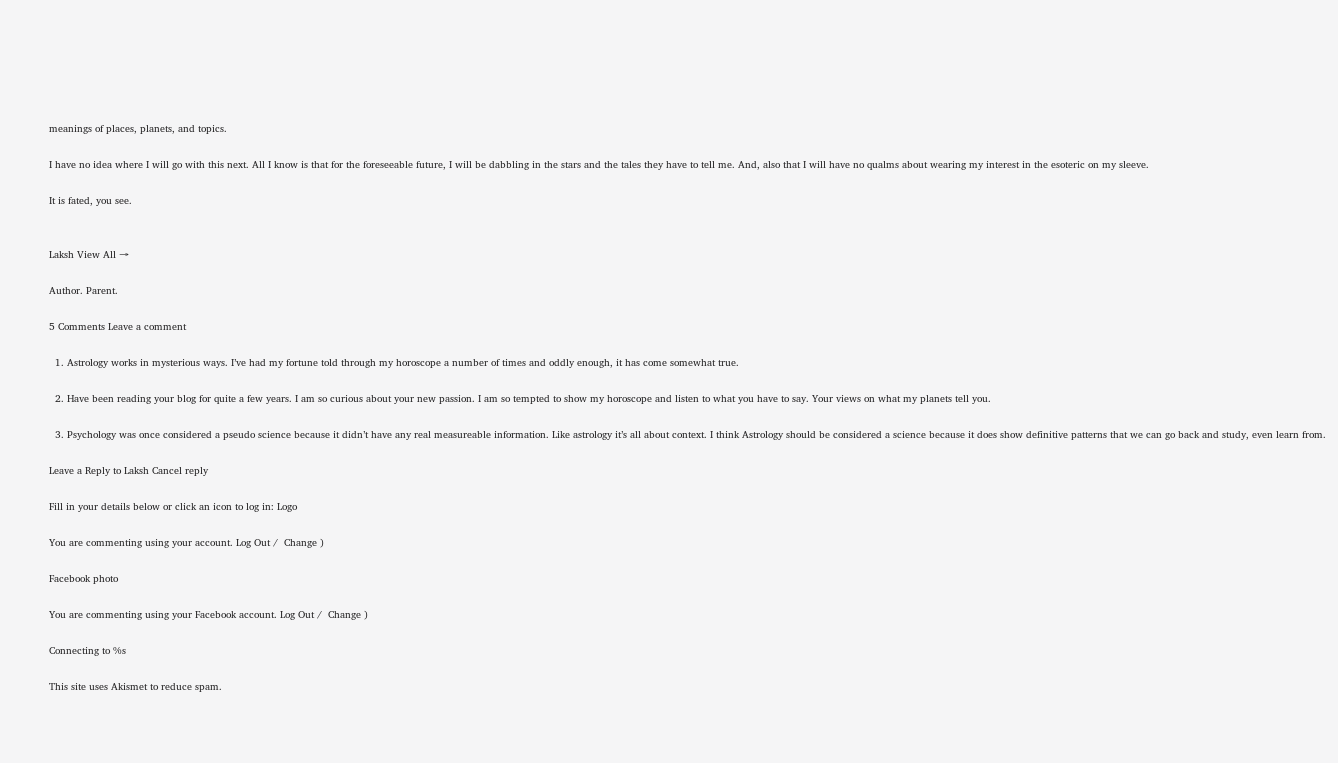meanings of places, planets, and topics.

I have no idea where I will go with this next. All I know is that for the foreseeable future, I will be dabbling in the stars and the tales they have to tell me. And, also that I will have no qualms about wearing my interest in the esoteric on my sleeve.

It is fated, you see.


Laksh View All →

Author. Parent.

5 Comments Leave a comment

  1. Astrology works in mysterious ways. I’ve had my fortune told through my horoscope a number of times and oddly enough, it has come somewhat true.

  2. Have been reading your blog for quite a few years. I am so curious about your new passion. I am so tempted to show my horoscope and listen to what you have to say. Your views on what my planets tell you.

  3. Psychology was once considered a pseudo science because it didn’t have any real measureable information. Like astrology it’s all about context. I think Astrology should be considered a science because it does show definitive patterns that we can go back and study, even learn from.

Leave a Reply to Laksh Cancel reply

Fill in your details below or click an icon to log in: Logo

You are commenting using your account. Log Out /  Change )

Facebook photo

You are commenting using your Facebook account. Log Out /  Change )

Connecting to %s

This site uses Akismet to reduce spam.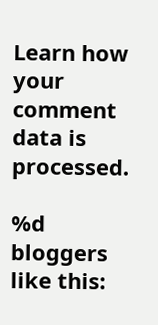Learn how your comment data is processed.

%d bloggers like this: